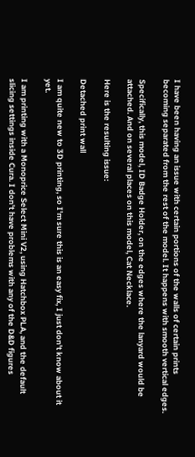I have been having an issue with certain portions of the walls of certain prints becoming separated from the rest of the model. It happens with smooth vertical edges.

Specifically, this model, ID Badge Holder, on the edges where the lanyard would be attached. And on several places on this model, Cat Necklace.

Here is the resulting issue:

Detached print wall

I am quite new to 3D printing, so I'm sure this is an easy fix, I just don't know about it yet.

I am printing with a Monoprice Select Mini V2, using Hatchbox PLA, and the default slicing settings inside Cura. I don't have problems with any of the D&D figures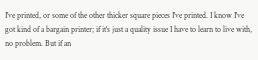I've printed, or some of the other thicker square pieces I've printed. I know I've got kind of a bargain printer; if it's just a quality issue I have to learn to live with, no problem. But if an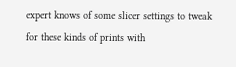expert knows of some slicer settings to tweak for these kinds of prints with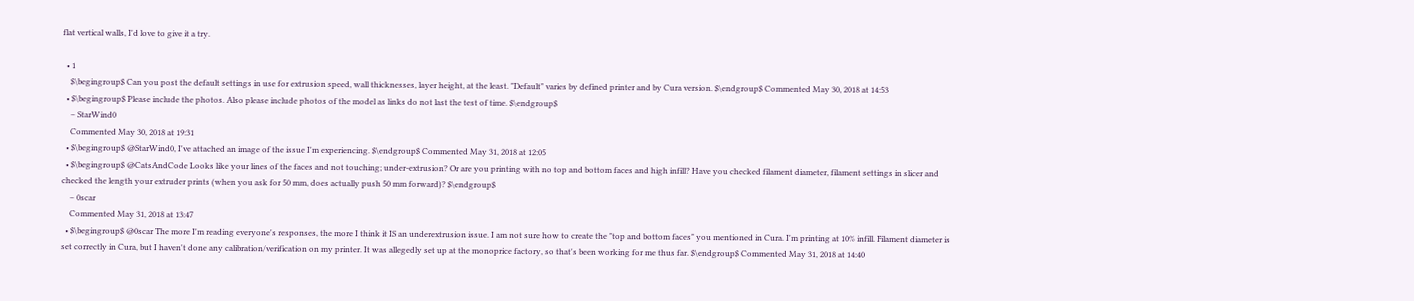flat vertical walls, I'd love to give it a try.

  • 1
    $\begingroup$ Can you post the default settings in use for extrusion speed, wall thicknesses, layer height, at the least. "Default" varies by defined printer and by Cura version. $\endgroup$ Commented May 30, 2018 at 14:53
  • $\begingroup$ Please include the photos. Also please include photos of the model as links do not last the test of time. $\endgroup$
    – StarWind0
    Commented May 30, 2018 at 19:31
  • $\begingroup$ @StarWind0, I've attached an image of the issue I'm experiencing. $\endgroup$ Commented May 31, 2018 at 12:05
  • $\begingroup$ @CatsAndCode Looks like your lines of the faces and not touching; under-extrusion? Or are you printing with no top and bottom faces and high infill? Have you checked filament diameter, filament settings in slicer and checked the length your extruder prints (when you ask for 50 mm, does actually push 50 mm forward)? $\endgroup$
    – 0scar
    Commented May 31, 2018 at 13:47
  • $\begingroup$ @0scar The more I'm reading everyone's responses, the more I think it IS an underextrusion issue. I am not sure how to create the "top and bottom faces" you mentioned in Cura. I'm printing at 10% infill. Filament diameter is set correctly in Cura, but I haven't done any calibration/verification on my printer. It was allegedly set up at the monoprice factory, so that's been working for me thus far. $\endgroup$ Commented May 31, 2018 at 14:40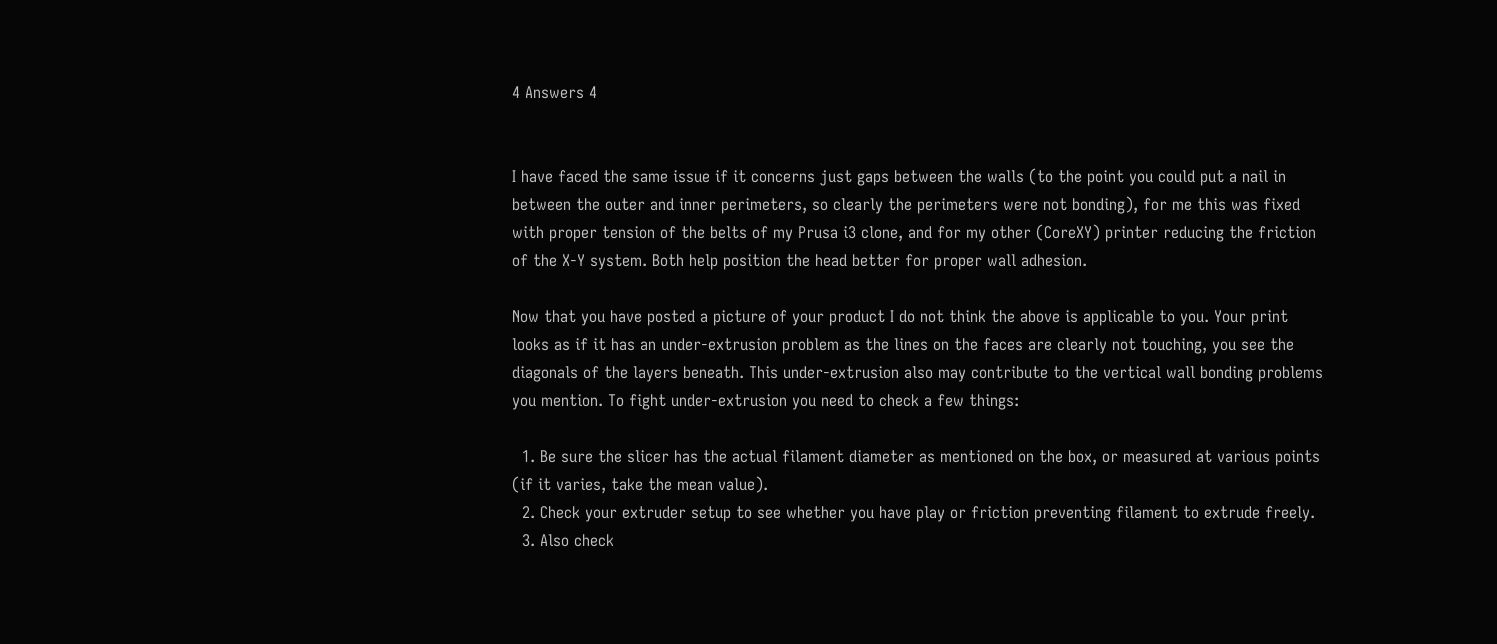4 Answers 4


I have faced the same issue if it concerns just gaps between the walls (to the point you could put a nail in between the outer and inner perimeters, so clearly the perimeters were not bonding), for me this was fixed with proper tension of the belts of my Prusa i3 clone, and for my other (CoreXY) printer reducing the friction of the X-Y system. Both help position the head better for proper wall adhesion.

Now that you have posted a picture of your product I do not think the above is applicable to you. Your print looks as if it has an under-extrusion problem as the lines on the faces are clearly not touching, you see the diagonals of the layers beneath. This under-extrusion also may contribute to the vertical wall bonding problems you mention. To fight under-extrusion you need to check a few things:

  1. Be sure the slicer has the actual filament diameter as mentioned on the box, or measured at various points (if it varies, take the mean value).
  2. Check your extruder setup to see whether you have play or friction preventing filament to extrude freely.
  3. Also check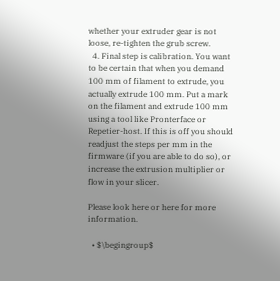whether your extruder gear is not loose, re-tighten the grub screw.
  4. Final step is calibration. You want to be certain that when you demand 100 mm of filament to extrude, you actually extrude 100 mm. Put a mark on the filament and extrude 100 mm using a tool like Pronterface or Repetier-host. If this is off you should readjust the steps per mm in the firmware (if you are able to do so), or increase the extrusion multiplier or flow in your slicer.

Please look here or here for more information.

  • $\begingroup$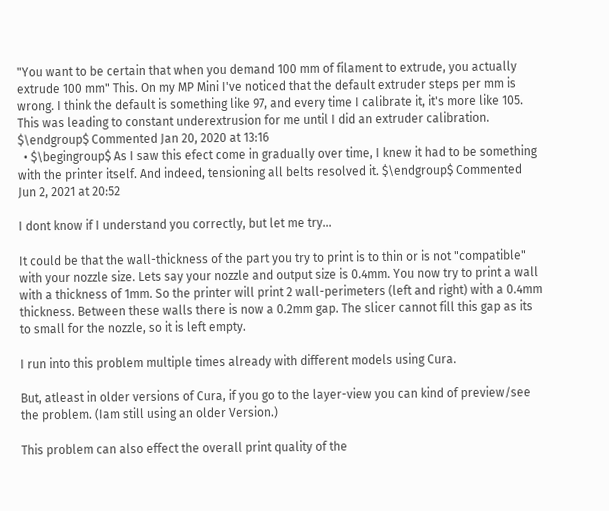"You want to be certain that when you demand 100 mm of filament to extrude, you actually extrude 100 mm" This. On my MP Mini I've noticed that the default extruder steps per mm is wrong. I think the default is something like 97, and every time I calibrate it, it's more like 105. This was leading to constant underextrusion for me until I did an extruder calibration. $\endgroup$ Commented Jan 20, 2020 at 13:16
  • $\begingroup$ As I saw this efect come in gradually over time, I knew it had to be something with the printer itself. And indeed, tensioning all belts resolved it. $\endgroup$ Commented Jun 2, 2021 at 20:52

I dont know if I understand you correctly, but let me try...

It could be that the wall-thickness of the part you try to print is to thin or is not "compatible" with your nozzle size. Lets say your nozzle and output size is 0.4mm. You now try to print a wall with a thickness of 1mm. So the printer will print 2 wall-perimeters (left and right) with a 0.4mm thickness. Between these walls there is now a 0.2mm gap. The slicer cannot fill this gap as its to small for the nozzle, so it is left empty.

I run into this problem multiple times already with different models using Cura.

But, atleast in older versions of Cura, if you go to the layer-view you can kind of preview/see the problem. (Iam still using an older Version.)

This problem can also effect the overall print quality of the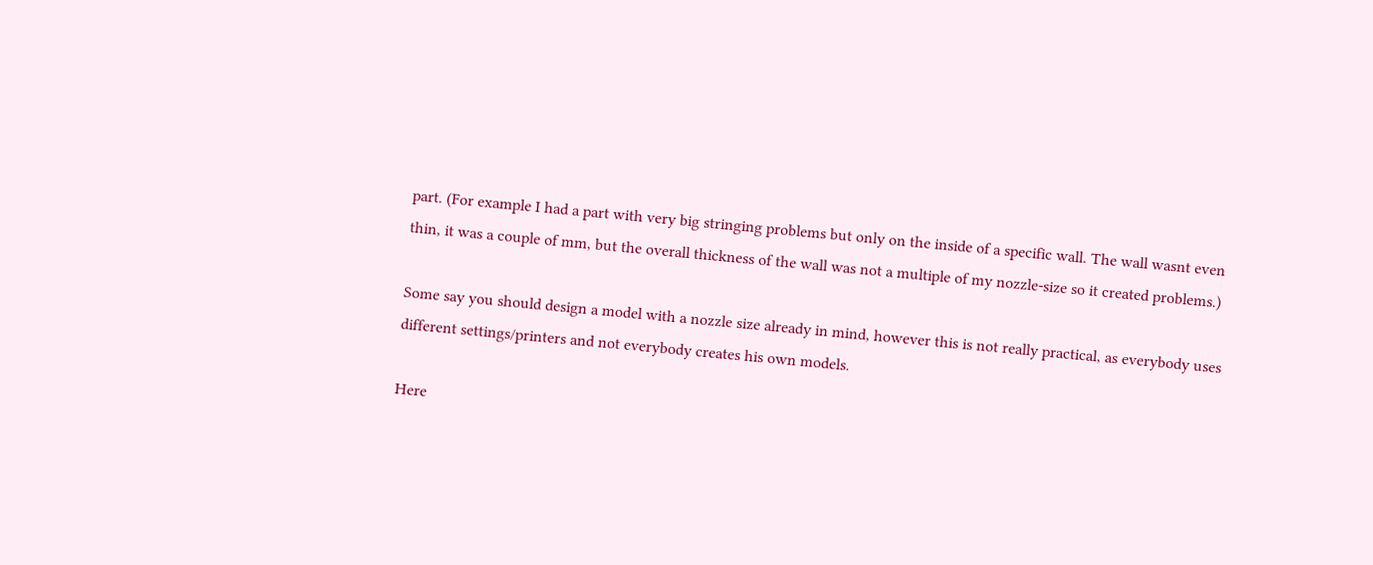part. (For example I had a part with very big stringing problems but only on the inside of a specific wall. The wall wasnt even thin, it was a couple of mm, but the overall thickness of the wall was not a multiple of my nozzle-size so it created problems.)

Some say you should design a model with a nozzle size already in mind, however this is not really practical, as everybody uses different settings/printers and not everybody creates his own models.

Here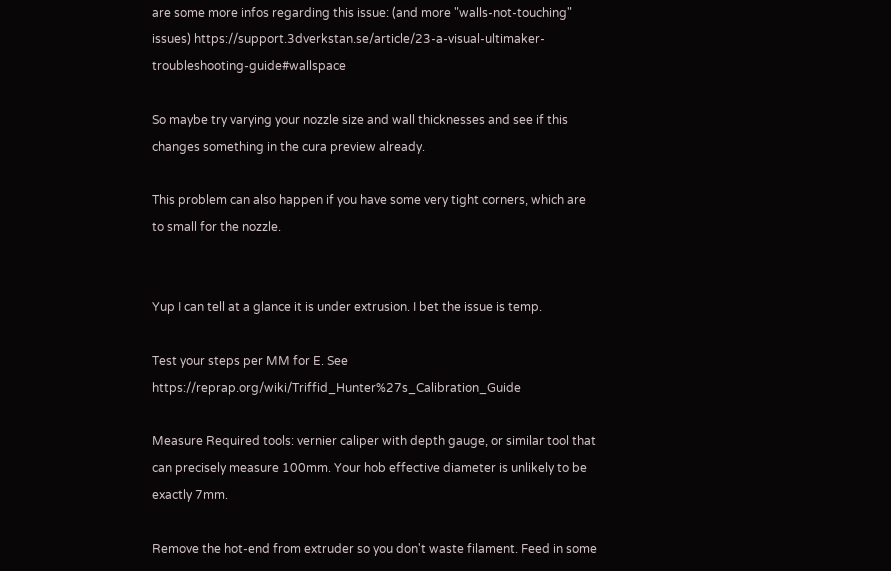are some more infos regarding this issue: (and more "walls-not-touching" issues) https://support.3dverkstan.se/article/23-a-visual-ultimaker-troubleshooting-guide#wallspace

So maybe try varying your nozzle size and wall thicknesses and see if this changes something in the cura preview already.

This problem can also happen if you have some very tight corners, which are to small for the nozzle.


Yup I can tell at a glance it is under extrusion. I bet the issue is temp.

Test your steps per MM for E. See https://reprap.org/wiki/Triffid_Hunter%27s_Calibration_Guide

Measure Required tools: vernier caliper with depth gauge, or similar tool that can precisely measure 100mm. Your hob effective diameter is unlikely to be exactly 7mm.

Remove the hot-end from extruder so you don't waste filament. Feed in some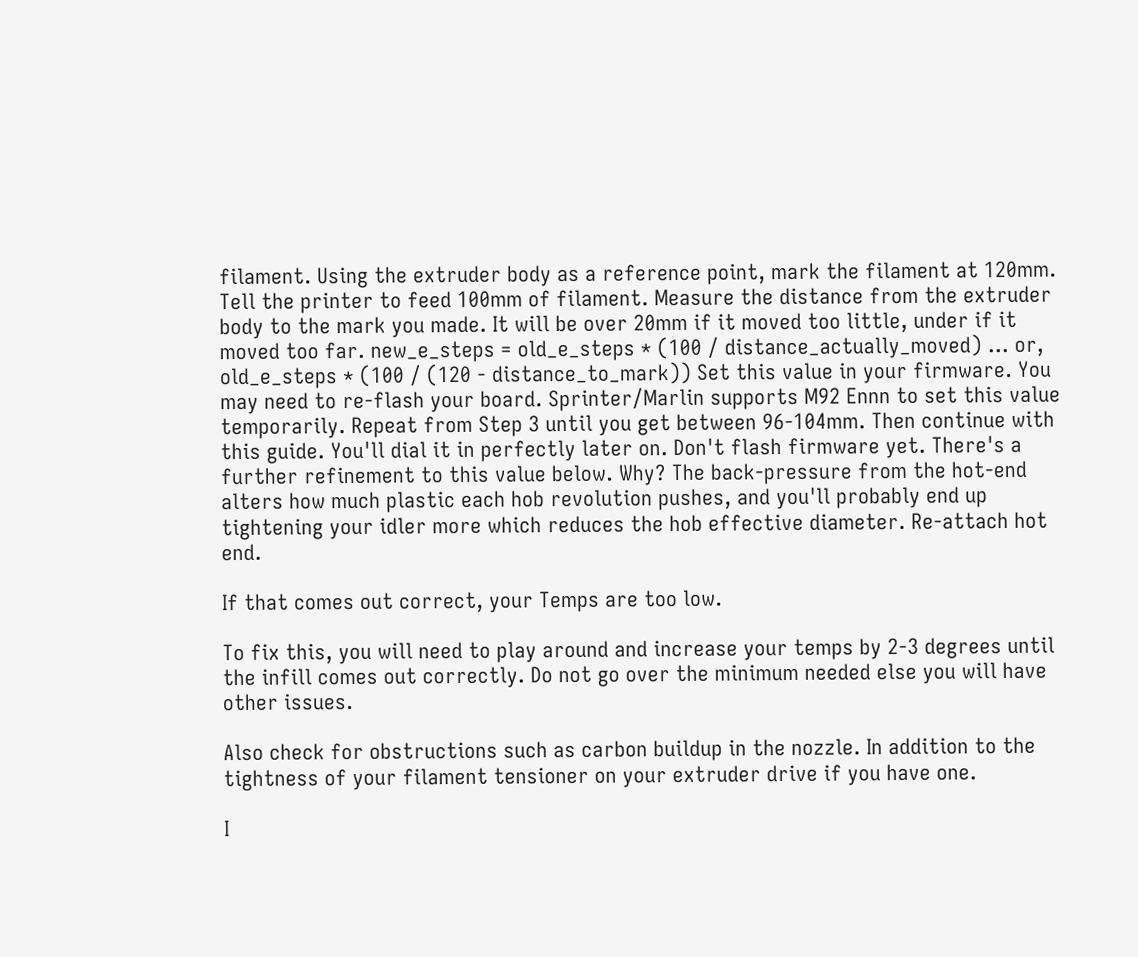filament. Using the extruder body as a reference point, mark the filament at 120mm. Tell the printer to feed 100mm of filament. Measure the distance from the extruder body to the mark you made. It will be over 20mm if it moved too little, under if it moved too far. new_e_steps = old_e_steps * (100 / distance_actually_moved) … or, old_e_steps * (100 / (120 - distance_to_mark)) Set this value in your firmware. You may need to re-flash your board. Sprinter/Marlin supports M92 Ennn to set this value temporarily. Repeat from Step 3 until you get between 96-104mm. Then continue with this guide. You'll dial it in perfectly later on. Don't flash firmware yet. There's a further refinement to this value below. Why? The back-pressure from the hot-end alters how much plastic each hob revolution pushes, and you'll probably end up tightening your idler more which reduces the hob effective diameter. Re-attach hot end.

If that comes out correct, your Temps are too low.

To fix this, you will need to play around and increase your temps by 2-3 degrees until the infill comes out correctly. Do not go over the minimum needed else you will have other issues.

Also check for obstructions such as carbon buildup in the nozzle. In addition to the tightness of your filament tensioner on your extruder drive if you have one.

I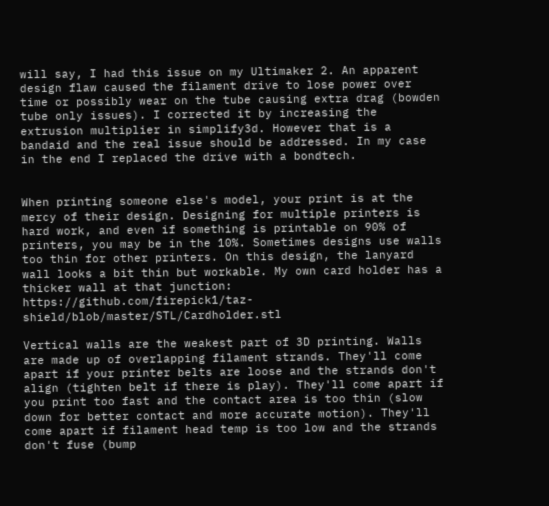will say, I had this issue on my Ultimaker 2. An apparent design flaw caused the filament drive to lose power over time or possibly wear on the tube causing extra drag (bowden tube only issues). I corrected it by increasing the extrusion multiplier in simplify3d. However that is a bandaid and the real issue should be addressed. In my case in the end I replaced the drive with a bondtech.


When printing someone else's model, your print is at the mercy of their design. Designing for multiple printers is hard work, and even if something is printable on 90% of printers, you may be in the 10%. Sometimes designs use walls too thin for other printers. On this design, the lanyard wall looks a bit thin but workable. My own card holder has a thicker wall at that junction: https://github.com/firepick1/taz-shield/blob/master/STL/Cardholder.stl

Vertical walls are the weakest part of 3D printing. Walls are made up of overlapping filament strands. They'll come apart if your printer belts are loose and the strands don't align (tighten belt if there is play). They'll come apart if you print too fast and the contact area is too thin (slow down for better contact and more accurate motion). They'll come apart if filament head temp is too low and the strands don't fuse (bump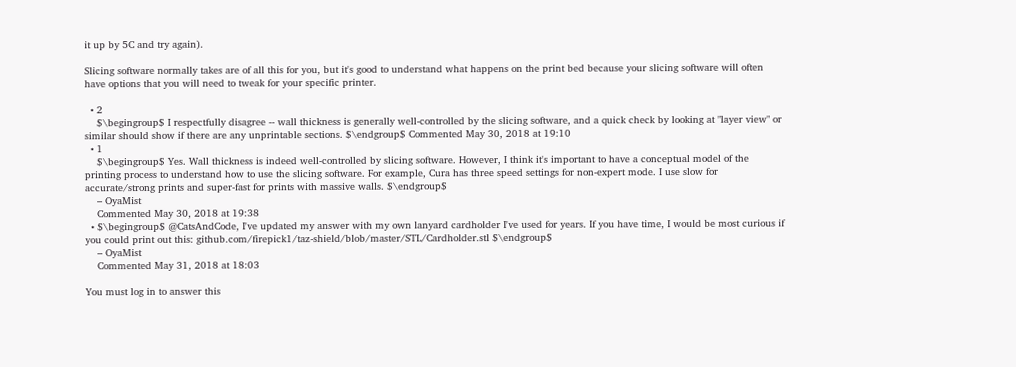it up by 5C and try again).

Slicing software normally takes are of all this for you, but it's good to understand what happens on the print bed because your slicing software will often have options that you will need to tweak for your specific printer.

  • 2
    $\begingroup$ I respectfully disagree -- wall thickness is generally well-controlled by the slicing software, and a quick check by looking at "layer view" or similar should show if there are any unprintable sections. $\endgroup$ Commented May 30, 2018 at 19:10
  • 1
    $\begingroup$ Yes. Wall thickness is indeed well-controlled by slicing software. However, I think it's important to have a conceptual model of the printing process to understand how to use the slicing software. For example, Cura has three speed settings for non-expert mode. I use slow for accurate/strong prints and super-fast for prints with massive walls. $\endgroup$
    – OyaMist
    Commented May 30, 2018 at 19:38
  • $\begingroup$ @CatsAndCode, I've updated my answer with my own lanyard cardholder I've used for years. If you have time, I would be most curious if you could print out this: github.com/firepick1/taz-shield/blob/master/STL/Cardholder.stl $\endgroup$
    – OyaMist
    Commented May 31, 2018 at 18:03

You must log in to answer this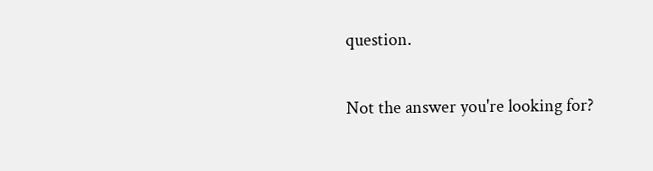question.

Not the answer you're looking for?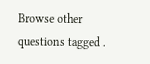Browse other questions tagged .